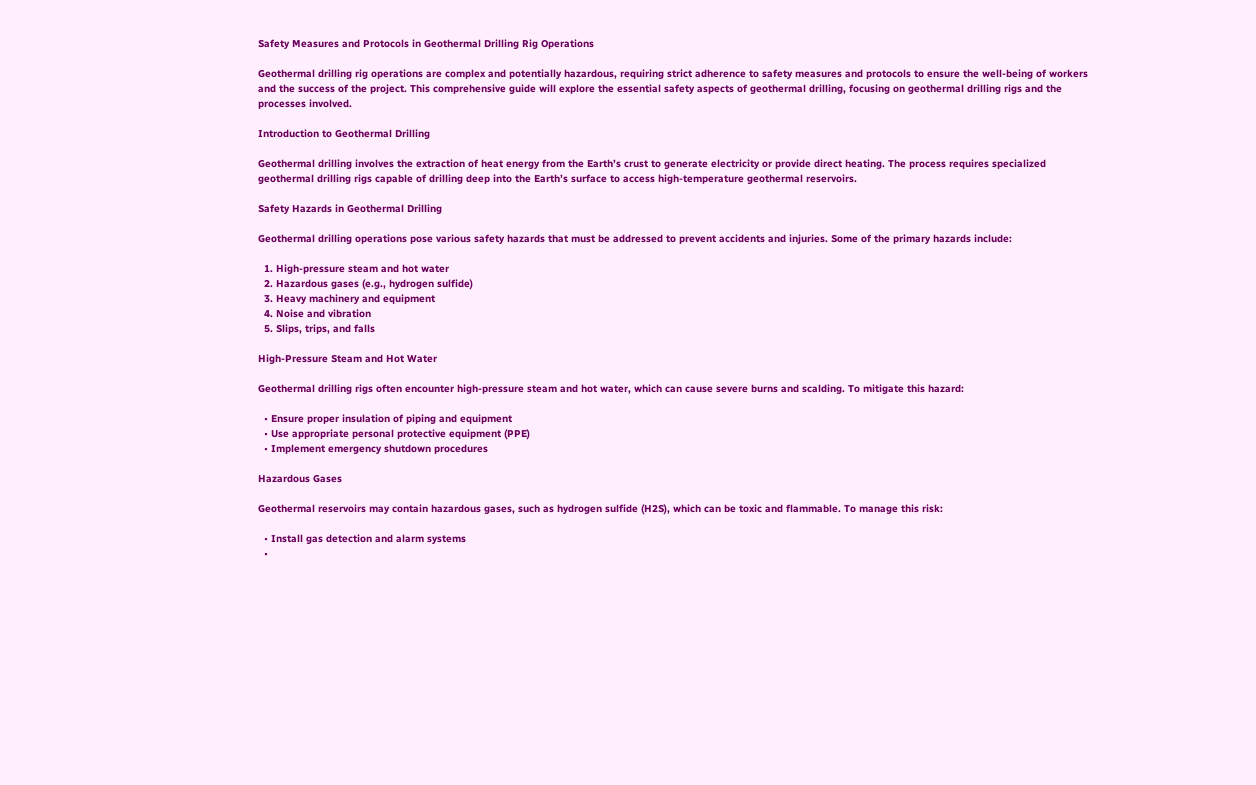Safety Measures and Protocols in Geothermal Drilling Rig Operations

Geothermal drilling rig operations are complex and potentially hazardous, requiring strict adherence to safety measures and protocols to ensure the well-being of workers and the success of the project. This comprehensive guide will explore the essential safety aspects of geothermal drilling, focusing on geothermal drilling rigs and the processes involved.

Introduction to Geothermal Drilling

Geothermal drilling involves the extraction of heat energy from the Earth’s crust to generate electricity or provide direct heating. The process requires specialized geothermal drilling rigs capable of drilling deep into the Earth’s surface to access high-temperature geothermal reservoirs.

Safety Hazards in Geothermal Drilling

Geothermal drilling operations pose various safety hazards that must be addressed to prevent accidents and injuries. Some of the primary hazards include:

  1. High-pressure steam and hot water
  2. Hazardous gases (e.g., hydrogen sulfide)
  3. Heavy machinery and equipment
  4. Noise and vibration
  5. Slips, trips, and falls

High-Pressure Steam and Hot Water

Geothermal drilling rigs often encounter high-pressure steam and hot water, which can cause severe burns and scalding. To mitigate this hazard:

  • Ensure proper insulation of piping and equipment
  • Use appropriate personal protective equipment (PPE)
  • Implement emergency shutdown procedures

Hazardous Gases

Geothermal reservoirs may contain hazardous gases, such as hydrogen sulfide (H2S), which can be toxic and flammable. To manage this risk:

  • Install gas detection and alarm systems
  •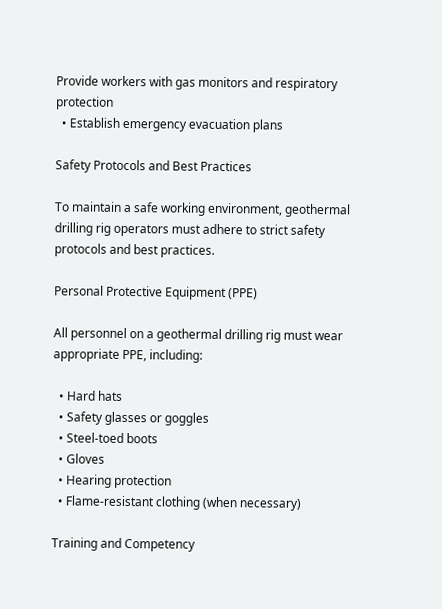Provide workers with gas monitors and respiratory protection
  • Establish emergency evacuation plans

Safety Protocols and Best Practices

To maintain a safe working environment, geothermal drilling rig operators must adhere to strict safety protocols and best practices.

Personal Protective Equipment (PPE)

All personnel on a geothermal drilling rig must wear appropriate PPE, including:

  • Hard hats
  • Safety glasses or goggles
  • Steel-toed boots
  • Gloves
  • Hearing protection
  • Flame-resistant clothing (when necessary)

Training and Competency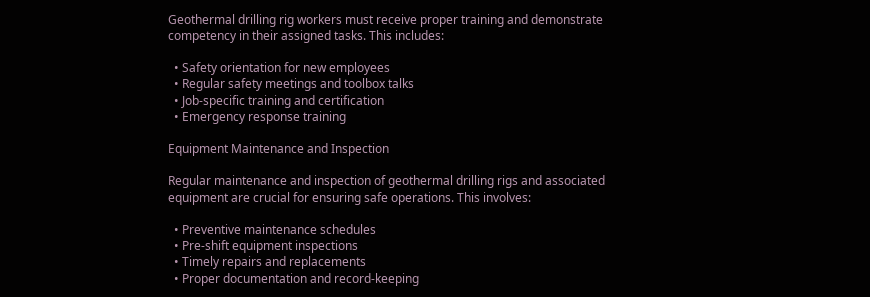Geothermal drilling rig workers must receive proper training and demonstrate competency in their assigned tasks. This includes:

  • Safety orientation for new employees
  • Regular safety meetings and toolbox talks
  • Job-specific training and certification
  • Emergency response training

Equipment Maintenance and Inspection

Regular maintenance and inspection of geothermal drilling rigs and associated equipment are crucial for ensuring safe operations. This involves:

  • Preventive maintenance schedules
  • Pre-shift equipment inspections
  • Timely repairs and replacements
  • Proper documentation and record-keeping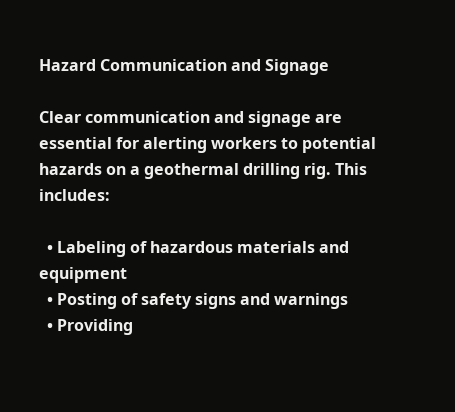Hazard Communication and Signage

Clear communication and signage are essential for alerting workers to potential hazards on a geothermal drilling rig. This includes:

  • Labeling of hazardous materials and equipment
  • Posting of safety signs and warnings
  • Providing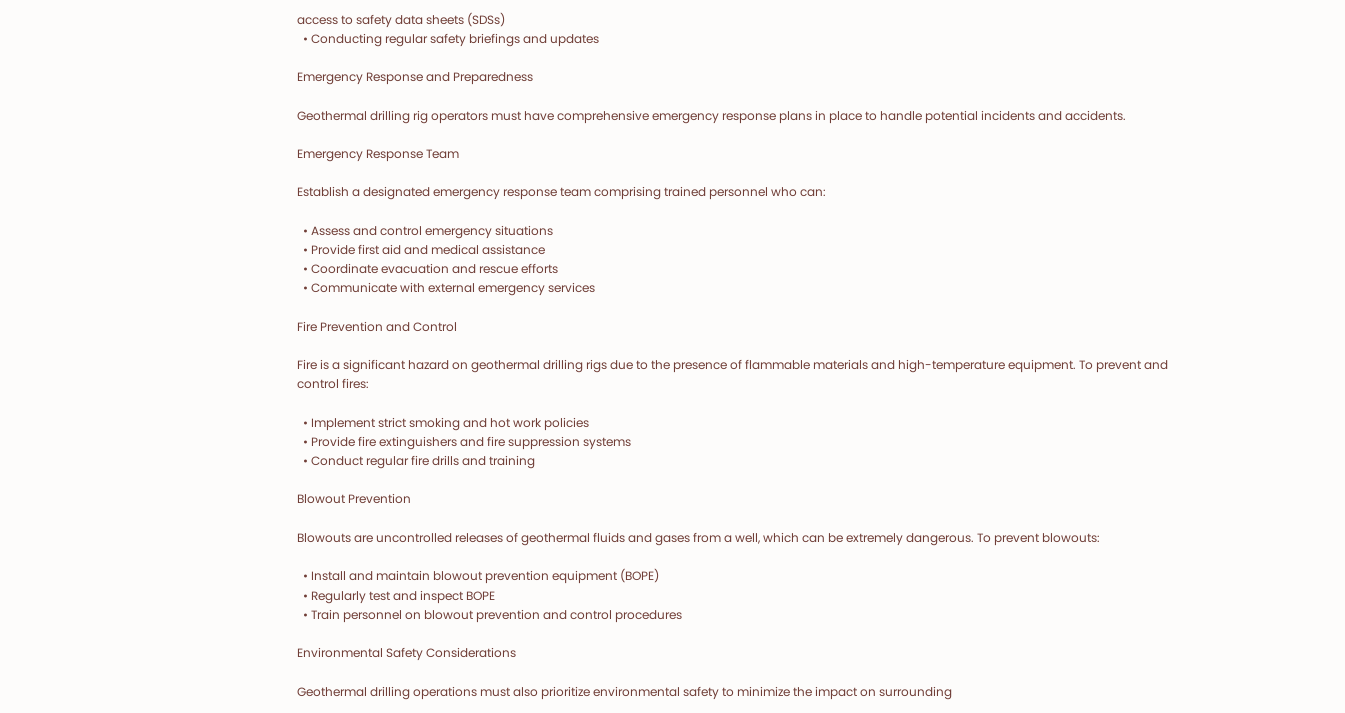access to safety data sheets (SDSs)
  • Conducting regular safety briefings and updates

Emergency Response and Preparedness

Geothermal drilling rig operators must have comprehensive emergency response plans in place to handle potential incidents and accidents.

Emergency Response Team

Establish a designated emergency response team comprising trained personnel who can:

  • Assess and control emergency situations
  • Provide first aid and medical assistance
  • Coordinate evacuation and rescue efforts
  • Communicate with external emergency services

Fire Prevention and Control

Fire is a significant hazard on geothermal drilling rigs due to the presence of flammable materials and high-temperature equipment. To prevent and control fires:

  • Implement strict smoking and hot work policies
  • Provide fire extinguishers and fire suppression systems
  • Conduct regular fire drills and training

Blowout Prevention

Blowouts are uncontrolled releases of geothermal fluids and gases from a well, which can be extremely dangerous. To prevent blowouts:

  • Install and maintain blowout prevention equipment (BOPE)
  • Regularly test and inspect BOPE
  • Train personnel on blowout prevention and control procedures

Environmental Safety Considerations

Geothermal drilling operations must also prioritize environmental safety to minimize the impact on surrounding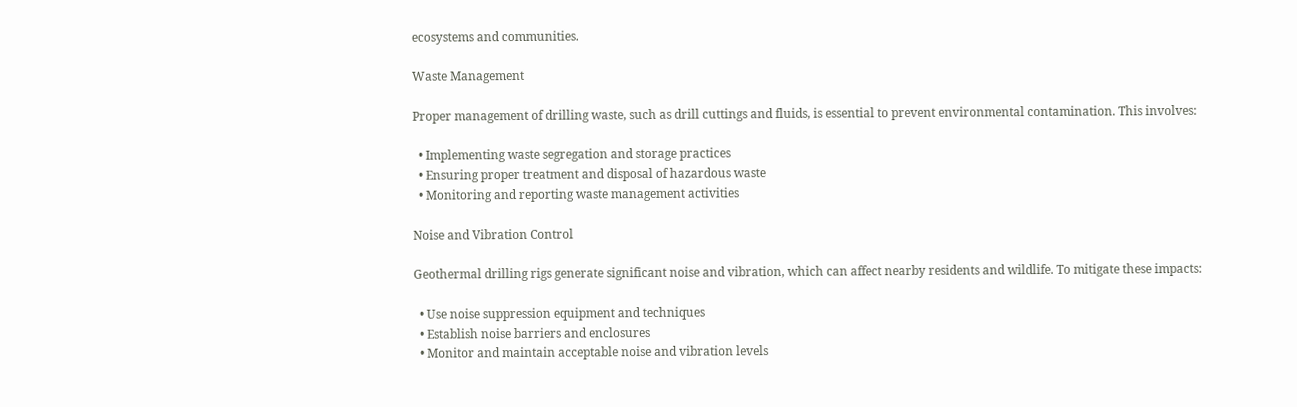ecosystems and communities.

Waste Management

Proper management of drilling waste, such as drill cuttings and fluids, is essential to prevent environmental contamination. This involves:

  • Implementing waste segregation and storage practices
  • Ensuring proper treatment and disposal of hazardous waste
  • Monitoring and reporting waste management activities

Noise and Vibration Control

Geothermal drilling rigs generate significant noise and vibration, which can affect nearby residents and wildlife. To mitigate these impacts:

  • Use noise suppression equipment and techniques
  • Establish noise barriers and enclosures
  • Monitor and maintain acceptable noise and vibration levels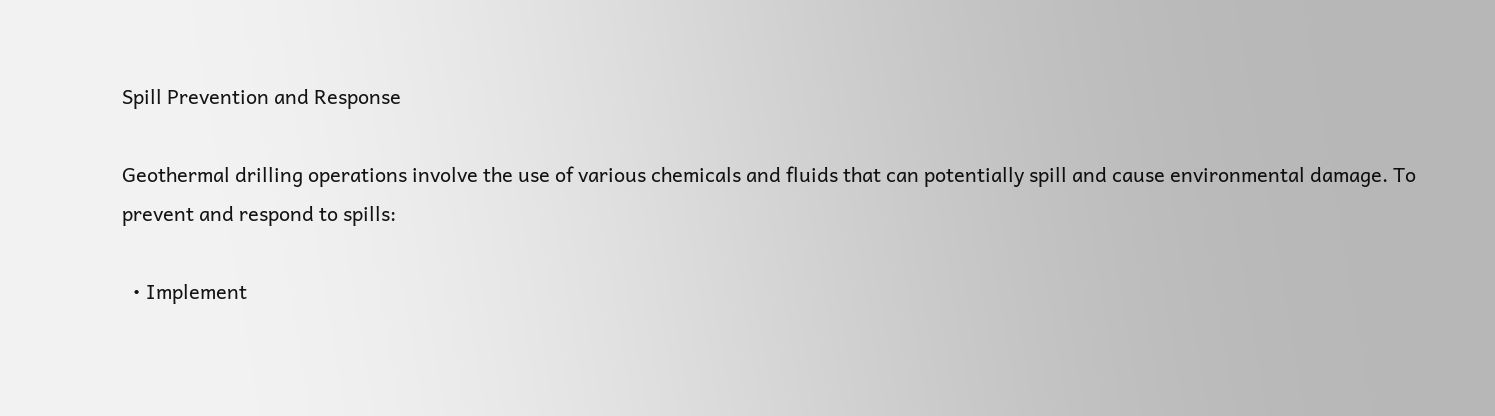Spill Prevention and Response

Geothermal drilling operations involve the use of various chemicals and fluids that can potentially spill and cause environmental damage. To prevent and respond to spills:

  • Implement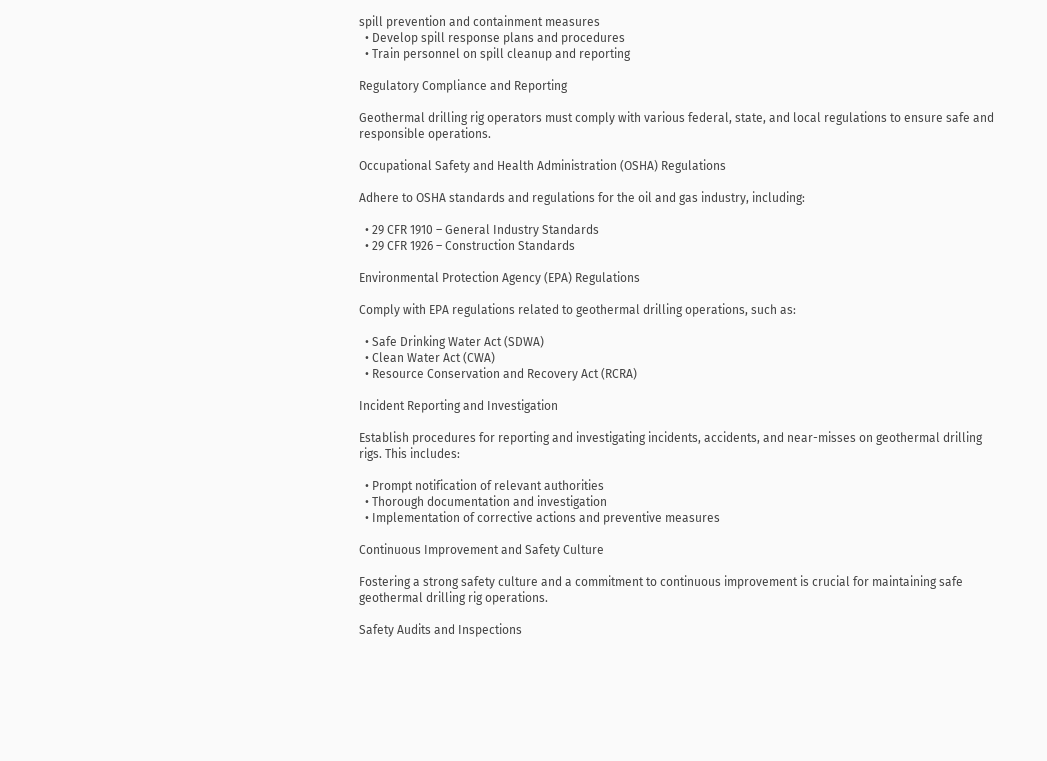spill prevention and containment measures
  • Develop spill response plans and procedures
  • Train personnel on spill cleanup and reporting

Regulatory Compliance and Reporting

Geothermal drilling rig operators must comply with various federal, state, and local regulations to ensure safe and responsible operations.

Occupational Safety and Health Administration (OSHA) Regulations

Adhere to OSHA standards and regulations for the oil and gas industry, including:

  • 29 CFR 1910 – General Industry Standards
  • 29 CFR 1926 – Construction Standards

Environmental Protection Agency (EPA) Regulations

Comply with EPA regulations related to geothermal drilling operations, such as:

  • Safe Drinking Water Act (SDWA)
  • Clean Water Act (CWA)
  • Resource Conservation and Recovery Act (RCRA)

Incident Reporting and Investigation

Establish procedures for reporting and investigating incidents, accidents, and near-misses on geothermal drilling rigs. This includes:

  • Prompt notification of relevant authorities
  • Thorough documentation and investigation
  • Implementation of corrective actions and preventive measures

Continuous Improvement and Safety Culture

Fostering a strong safety culture and a commitment to continuous improvement is crucial for maintaining safe geothermal drilling rig operations.

Safety Audits and Inspections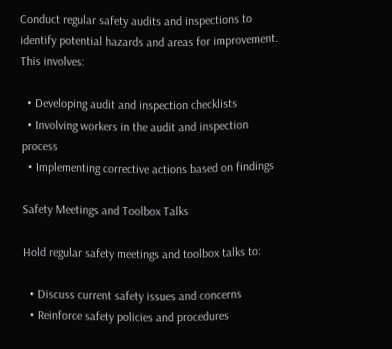Conduct regular safety audits and inspections to identify potential hazards and areas for improvement. This involves:

  • Developing audit and inspection checklists
  • Involving workers in the audit and inspection process
  • Implementing corrective actions based on findings

Safety Meetings and Toolbox Talks

Hold regular safety meetings and toolbox talks to:

  • Discuss current safety issues and concerns
  • Reinforce safety policies and procedures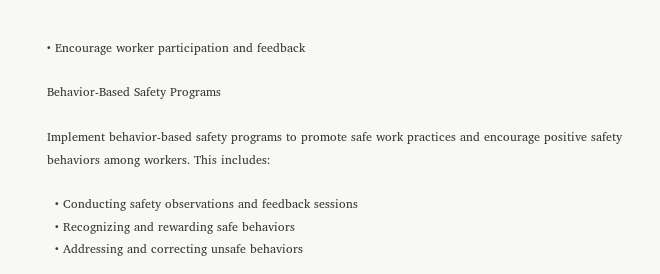• Encourage worker participation and feedback

Behavior-Based Safety Programs

Implement behavior-based safety programs to promote safe work practices and encourage positive safety behaviors among workers. This includes:

  • Conducting safety observations and feedback sessions
  • Recognizing and rewarding safe behaviors
  • Addressing and correcting unsafe behaviors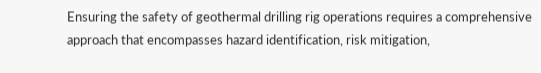Ensuring the safety of geothermal drilling rig operations requires a comprehensive approach that encompasses hazard identification, risk mitigation,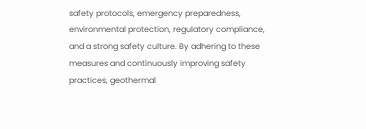safety protocols, emergency preparedness, environmental protection, regulatory compliance, and a strong safety culture. By adhering to these measures and continuously improving safety practices, geothermal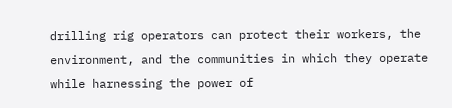drilling rig operators can protect their workers, the environment, and the communities in which they operate while harnessing the power of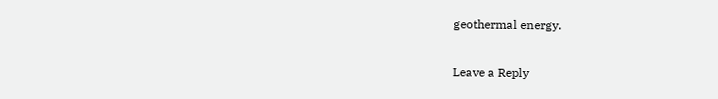geothermal energy.

Leave a Reply